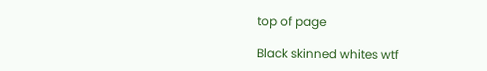top of page

Black skinned whites wtf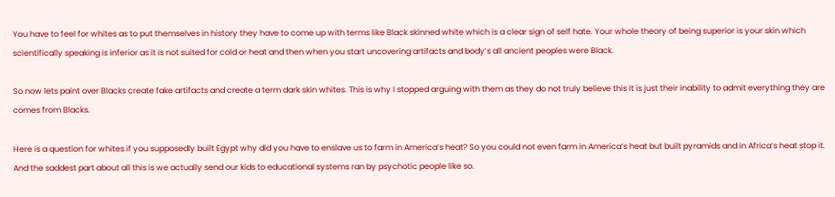You have to feel for whites as to put themselves in history they have to come up with terms like Black skinned white which is a clear sign of self hate. Your whole theory of being superior is your skin which scientifically speaking is inferior as it is not suited for cold or heat and then when you start uncovering artifacts and body’s all ancient peoples were Black.

So now lets paint over Blacks create fake artifacts and create a term dark skin whites. This is why I stopped arguing with them as they do not truly believe this it is just their inability to admit everything they are comes from Blacks.

Here is a question for whites if you supposedly built Egypt why did you have to enslave us to farm in America’s heat? So you could not even farm in America’s heat but built pyramids and in Africa’s heat stop it. And the saddest part about all this is we actually send our kids to educational systems ran by psychotic people like so.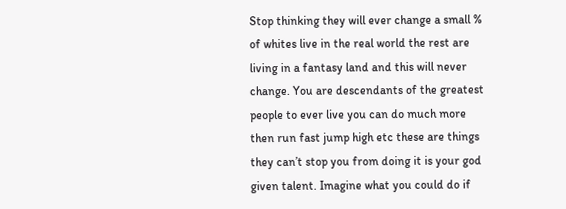Stop thinking they will ever change a small % of whites live in the real world the rest are living in a fantasy land and this will never change. You are descendants of the greatest people to ever live you can do much more then run fast jump high etc these are things they can’t stop you from doing it is your god given talent. Imagine what you could do if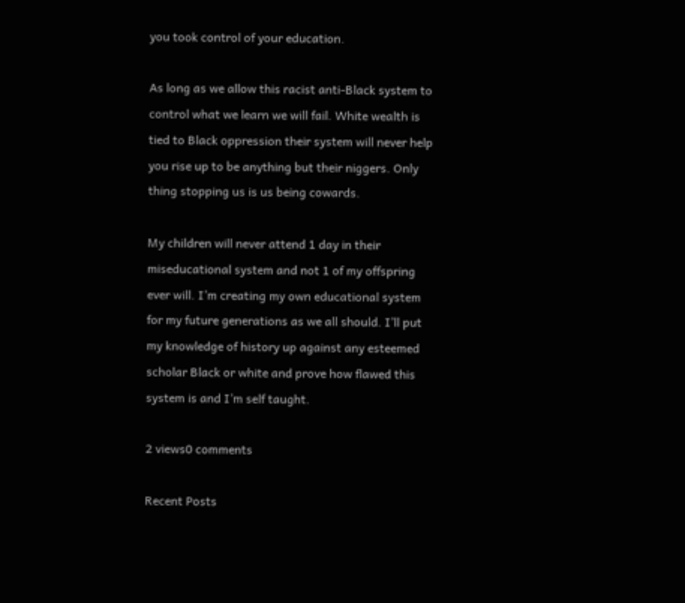you took control of your education.

As long as we allow this racist anti-Black system to control what we learn we will fail. White wealth is tied to Black oppression their system will never help you rise up to be anything but their niggers. Only thing stopping us is us being cowards.

My children will never attend 1 day in their miseducational system and not 1 of my offspring ever will. I’m creating my own educational system for my future generations as we all should. I’ll put my knowledge of history up against any esteemed scholar Black or white and prove how flawed this system is and I’m self taught.

2 views0 comments

Recent Posts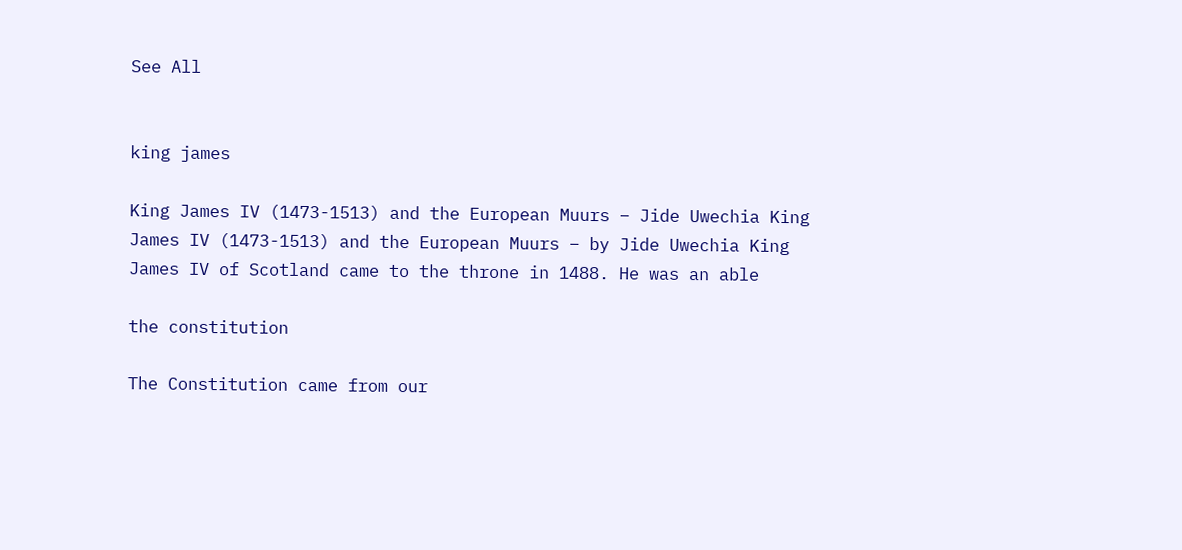See All


king james

King James IV (1473-1513) and the European Muurs – Jide Uwechia King James IV (1473-1513) and the European Muurs – by Jide Uwechia King James IV of Scotland came to the throne in 1488. He was an able

the constitution

The Constitution came from our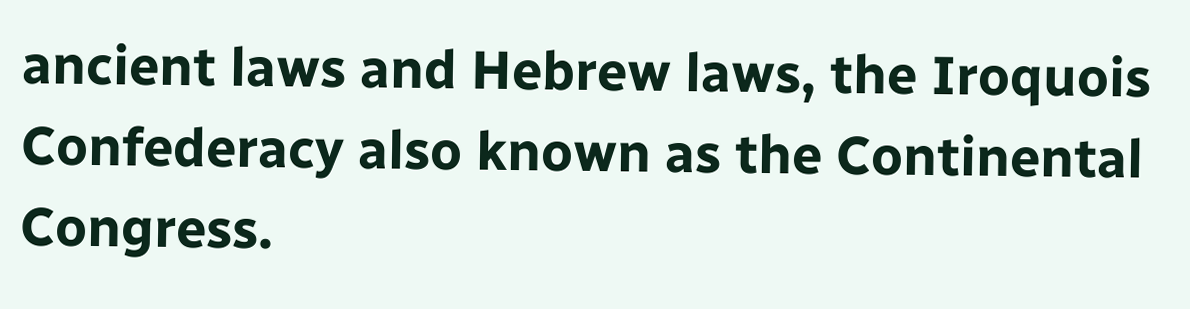ancient laws and Hebrew laws, the Iroquois Confederacy also known as the Continental Congress.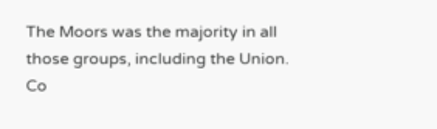The Moors was the majority in all those groups, including the Union. Co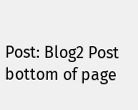Post: Blog2 Post
bottom of page